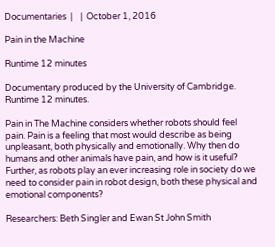Documentaries  |    |  October 1, 2016

Pain in the Machine

Runtime 12 minutes

Documentary produced by the University of Cambridge. Runtime 12 minutes.

Pain in The Machine considers whether robots should feel pain. Pain is a feeling that most would describe as being unpleasant, both physically and emotionally. Why then do humans and other animals have pain, and how is it useful? Further, as robots play an ever increasing role in society do we need to consider pain in robot design, both these physical and emotional components?

Researchers: Beth Singler and Ewan St John Smith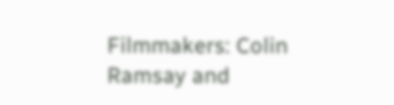Filmmakers: Colin Ramsay and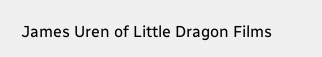James Uren of Little Dragon Films